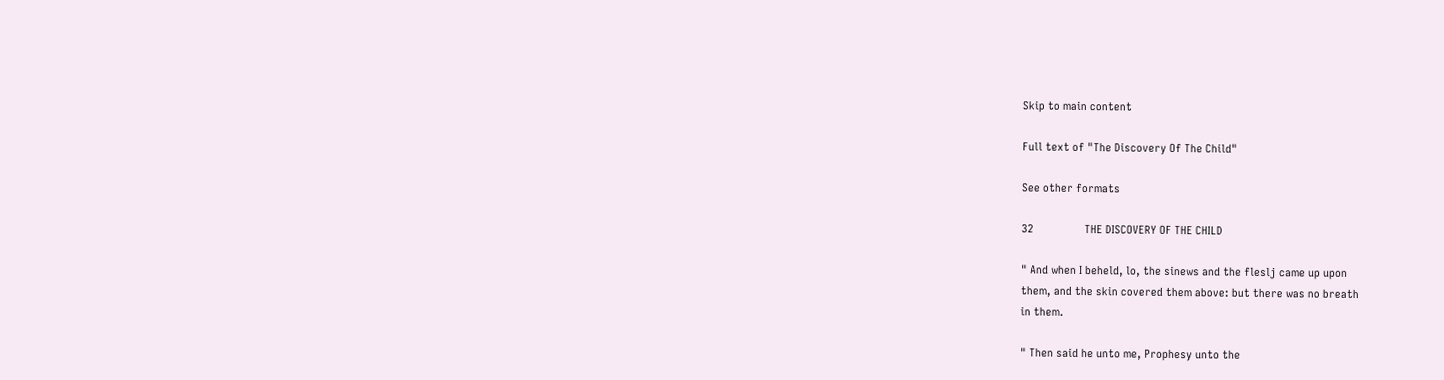Skip to main content

Full text of "The Discovery Of The Child"

See other formats

32                 THE DISCOVERY OF THE CHILD

" And when I beheld, lo, the sinews and the fleslj came up upon
them, and the skin covered them above: but there was no breath
in them.

" Then said he unto me, Prophesy unto the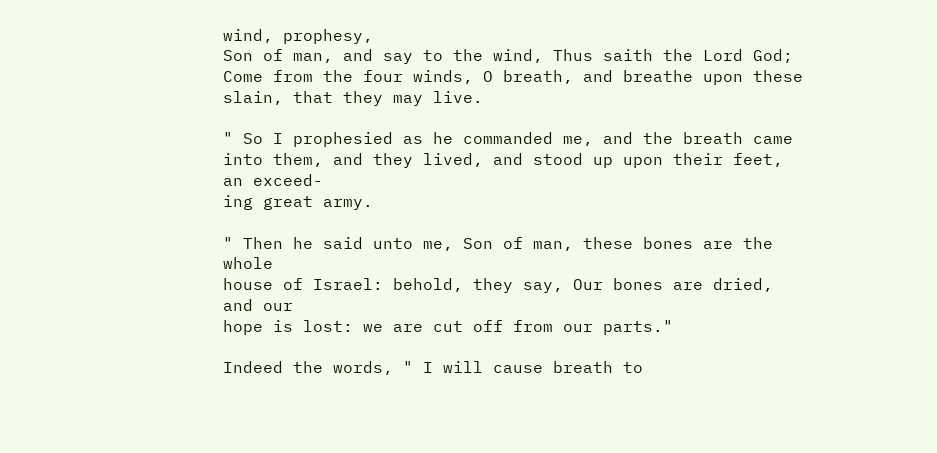wind, prophesy,
Son of man, and say to the wind, Thus saith the Lord God;
Come from the four winds, O breath, and breathe upon these
slain, that they may live.

" So I prophesied as he commanded me, and the breath came
into them, and they lived, and stood up upon their feet, an exceed-
ing great army.

" Then he said unto me, Son of man, these bones are the whole
house of Israel: behold, they say, Our bones are dried, and our
hope is lost: we are cut off from our parts."

Indeed the words, " I will cause breath to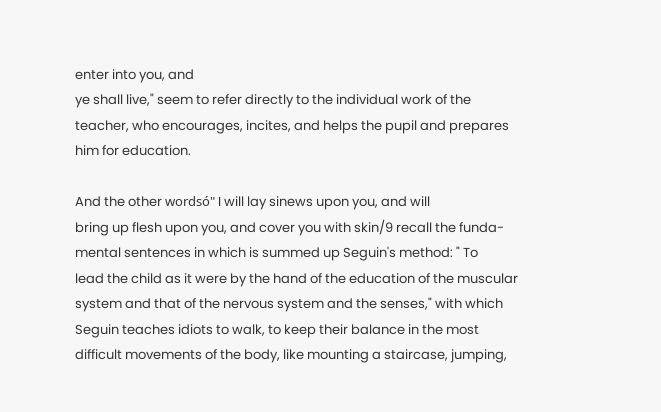enter into you, and
ye shall live," seem to refer directly to the individual work of the
teacher, who encourages, incites, and helps the pupil and prepares
him for education.

And the other wordsó" I will lay sinews upon you, and will
bring up flesh upon you, and cover you with skin/9 recall the funda-
mental sentences in which is summed up Seguin's method: " To
lead the child as it were by the hand of the education of the muscular
system and that of the nervous system and the senses," with which
Seguin teaches idiots to walk, to keep their balance in the most
difficult movements of the body, like mounting a staircase, jumping,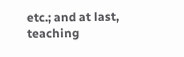etc.; and at last, teaching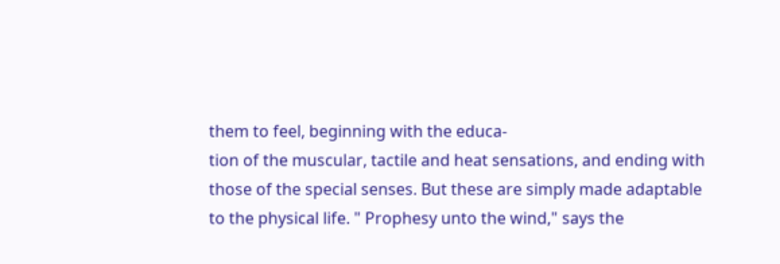them to feel, beginning with the educa-
tion of the muscular, tactile and heat sensations, and ending with
those of the special senses. But these are simply made adaptable
to the physical life. " Prophesy unto the wind," says the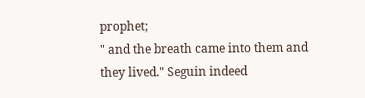prophet;
" and the breath came into them and they lived." Seguin indeed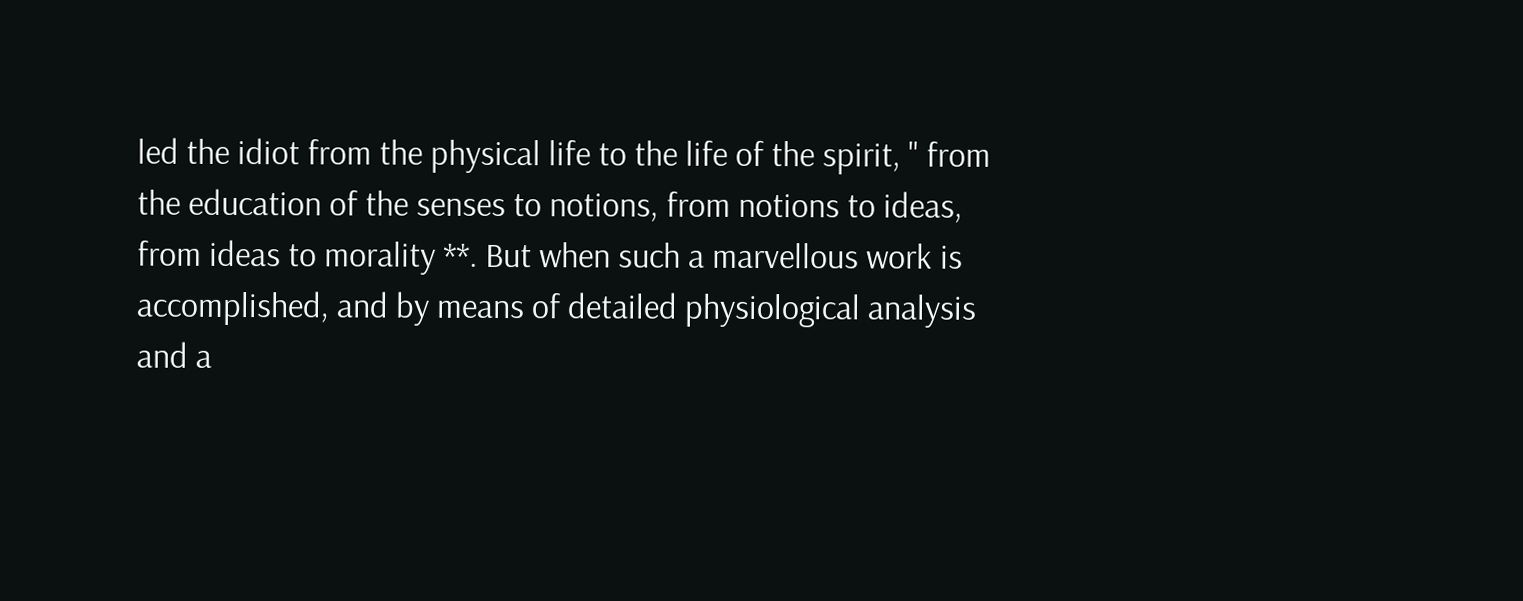led the idiot from the physical life to the life of the spirit, " from
the education of the senses to notions, from notions to ideas,
from ideas to morality **. But when such a marvellous work is
accomplished, and by means of detailed physiological analysis
and a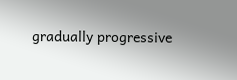gradually progressive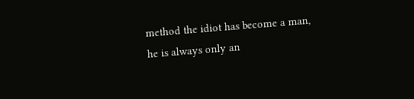method the idiot has become a man,
he is always only an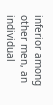inferior among other men, an individual